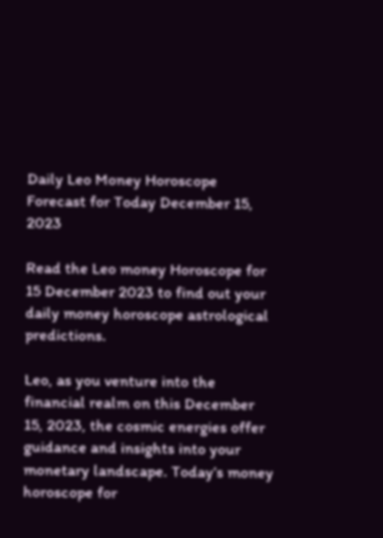Daily Leo Money Horoscope Forecast for Today December 15, 2023

Read the Leo money Horoscope for 15 December 2023 to find out your daily money horoscope astrological predictions.

Leo, as you venture into the financial realm on this December 15, 2023, the cosmic energies offer guidance and insights into your monetary landscape. Today’s money horoscope for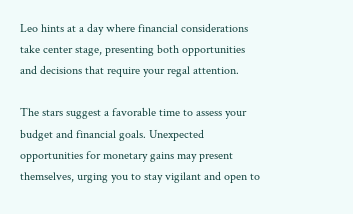Leo hints at a day where financial considerations take center stage, presenting both opportunities and decisions that require your regal attention.

The stars suggest a favorable time to assess your budget and financial goals. Unexpected opportunities for monetary gains may present themselves, urging you to stay vigilant and open to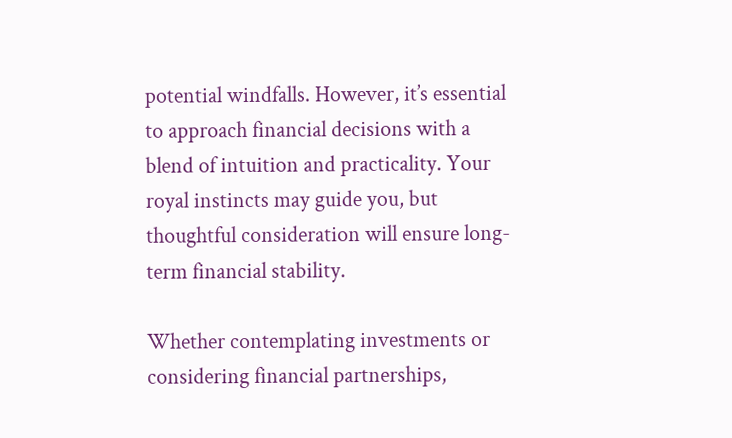potential windfalls. However, it’s essential to approach financial decisions with a blend of intuition and practicality. Your royal instincts may guide you, but thoughtful consideration will ensure long-term financial stability.

Whether contemplating investments or considering financial partnerships,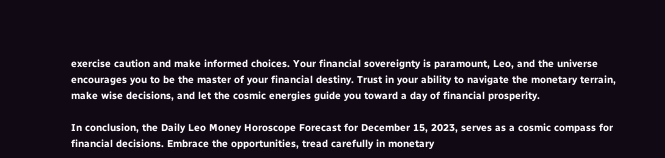exercise caution and make informed choices. Your financial sovereignty is paramount, Leo, and the universe encourages you to be the master of your financial destiny. Trust in your ability to navigate the monetary terrain, make wise decisions, and let the cosmic energies guide you toward a day of financial prosperity.

In conclusion, the Daily Leo Money Horoscope Forecast for December 15, 2023, serves as a cosmic compass for financial decisions. Embrace the opportunities, tread carefully in monetary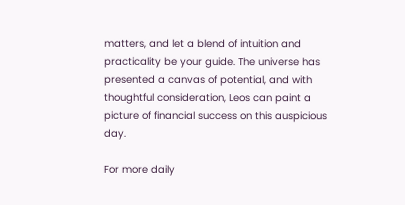matters, and let a blend of intuition and practicality be your guide. The universe has presented a canvas of potential, and with thoughtful consideration, Leos can paint a picture of financial success on this auspicious day.

For more daily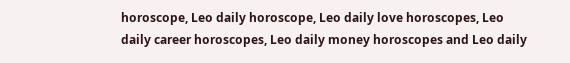horoscope, Leo daily horoscope, Leo daily love horoscopes, Leo daily career horoscopes, Leo daily money horoscopes and Leo daily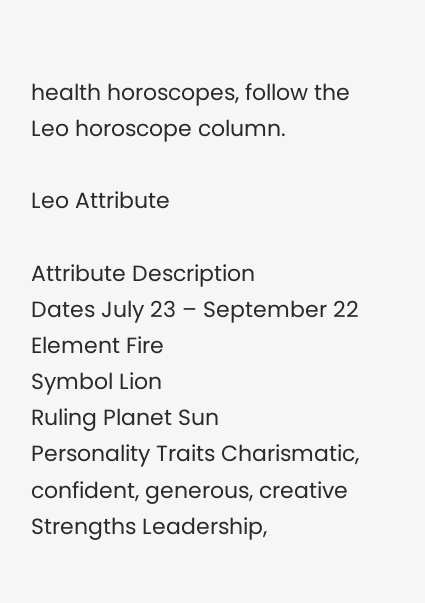health horoscopes, follow the Leo horoscope column.

Leo Attribute

Attribute Description
Dates July 23 – September 22
Element Fire
Symbol Lion
Ruling Planet Sun
Personality Traits Charismatic, confident, generous, creative
Strengths Leadership,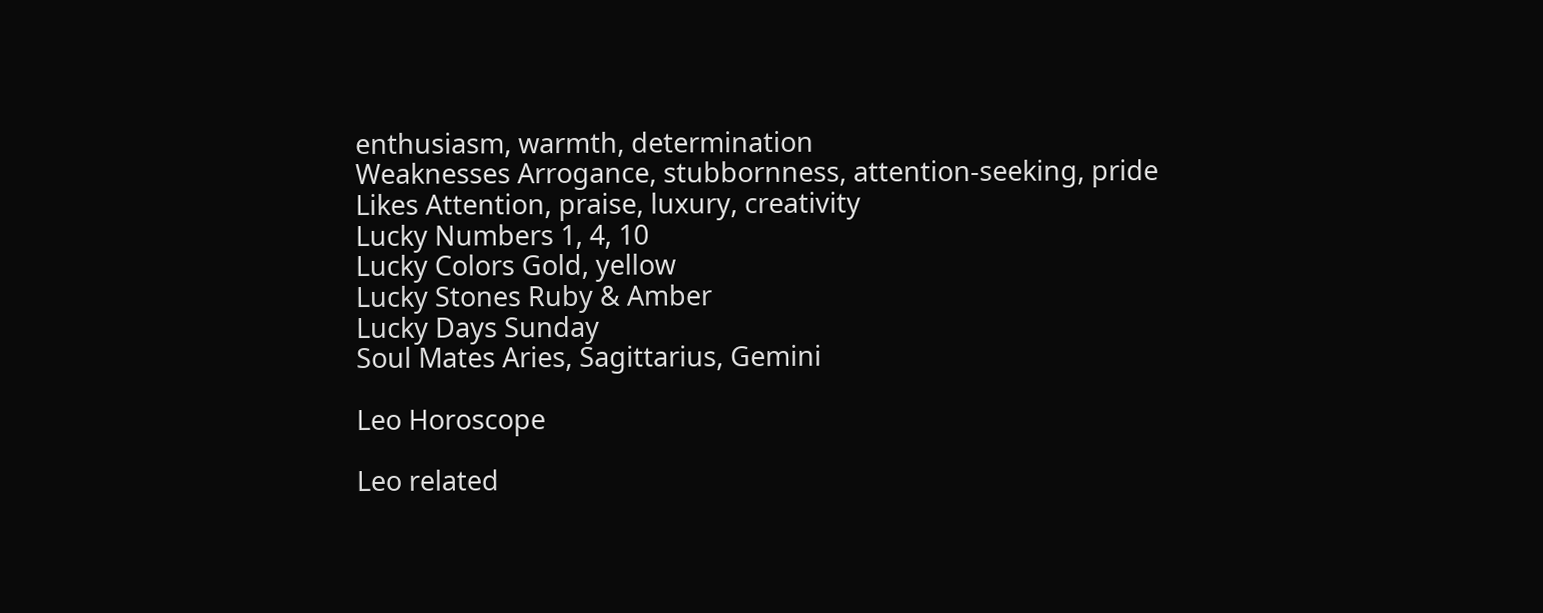enthusiasm, warmth, determination
Weaknesses Arrogance, stubbornness, attention-seeking, pride
Likes Attention, praise, luxury, creativity
Lucky Numbers 1, 4, 10
Lucky Colors Gold, yellow
Lucky Stones Ruby & Amber
Lucky Days Sunday
Soul Mates Aries, Sagittarius, Gemini

Leo Horoscope

Leo related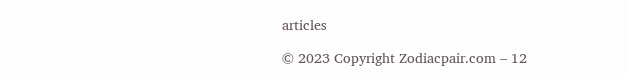articles

© 2023 Copyright Zodiacpair.com – 12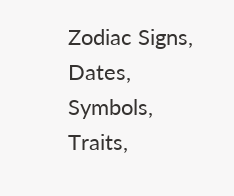Zodiac Signs, Dates, Symbols, Traits,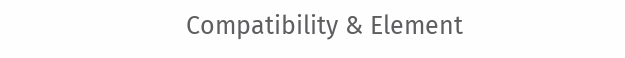Compatibility & Element